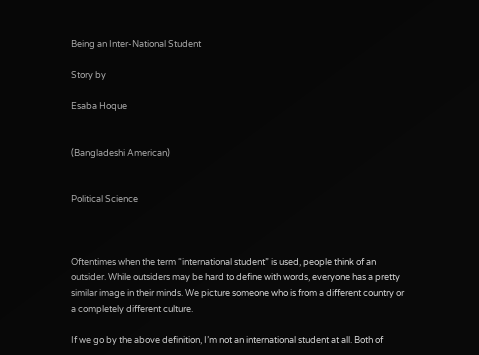Being an Inter-National Student

Story by

Esaba Hoque


(Bangladeshi American)


Political Science



Oftentimes when the term “international student” is used, people think of an outsider. While outsiders may be hard to define with words, everyone has a pretty similar image in their minds. We picture someone who is from a different country or a completely different culture.

If we go by the above definition, I’m not an international student at all. Both of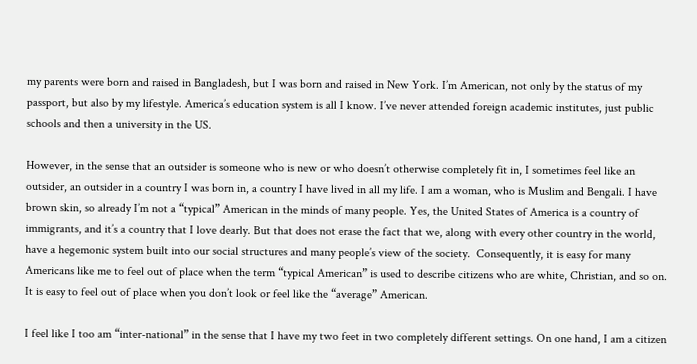my parents were born and raised in Bangladesh, but I was born and raised in New York. I’m American, not only by the status of my passport, but also by my lifestyle. America’s education system is all I know. I’ve never attended foreign academic institutes, just public schools and then a university in the US.

However, in the sense that an outsider is someone who is new or who doesn’t otherwise completely fit in, I sometimes feel like an outsider, an outsider in a country I was born in, a country I have lived in all my life. I am a woman, who is Muslim and Bengali. I have brown skin, so already I’m not a “typical” American in the minds of many people. Yes, the United States of America is a country of immigrants, and it’s a country that I love dearly. But that does not erase the fact that we, along with every other country in the world, have a hegemonic system built into our social structures and many people’s view of the society.  Consequently, it is easy for many Americans like me to feel out of place when the term “typical American” is used to describe citizens who are white, Christian, and so on. It is easy to feel out of place when you don’t look or feel like the “average” American.

I feel like I too am “inter-national” in the sense that I have my two feet in two completely different settings. On one hand, I am a citizen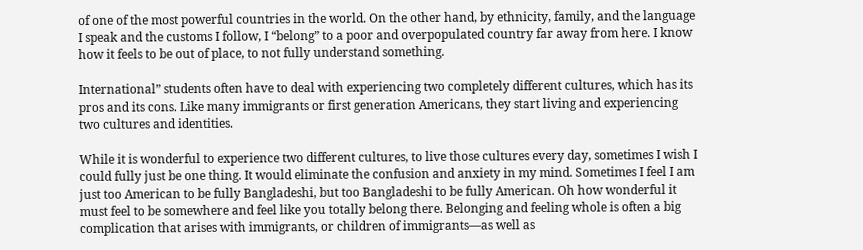of one of the most powerful countries in the world. On the other hand, by ethnicity, family, and the language I speak and the customs I follow, I “belong” to a poor and overpopulated country far away from here. I know how it feels to be out of place, to not fully understand something.

International” students often have to deal with experiencing two completely different cultures, which has its pros and its cons. Like many immigrants or first generation Americans, they start living and experiencing two cultures and identities.

While it is wonderful to experience two different cultures, to live those cultures every day, sometimes I wish I could fully just be one thing. It would eliminate the confusion and anxiety in my mind. Sometimes I feel I am just too American to be fully Bangladeshi, but too Bangladeshi to be fully American. Oh how wonderful it must feel to be somewhere and feel like you totally belong there. Belonging and feeling whole is often a big complication that arises with immigrants, or children of immigrants—as well as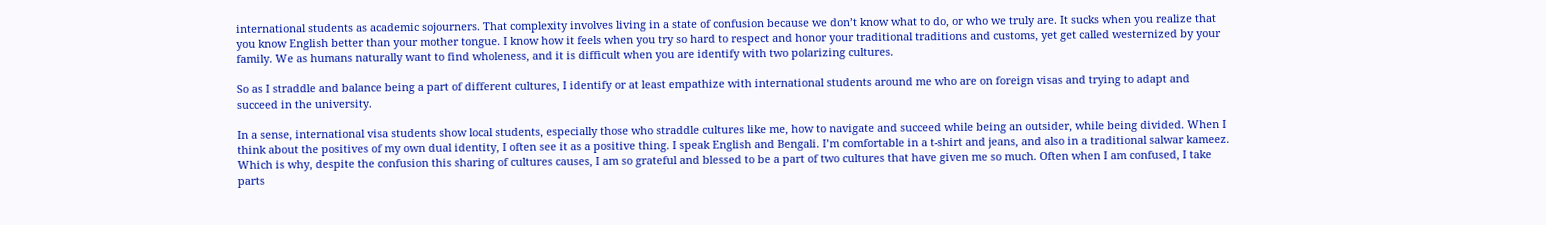international students as academic sojourners. That complexity involves living in a state of confusion because we don’t know what to do, or who we truly are. It sucks when you realize that you know English better than your mother tongue. I know how it feels when you try so hard to respect and honor your traditional traditions and customs, yet get called westernized by your family. We as humans naturally want to find wholeness, and it is difficult when you are identify with two polarizing cultures.

So as I straddle and balance being a part of different cultures, I identify or at least empathize with international students around me who are on foreign visas and trying to adapt and succeed in the university.

In a sense, international visa students show local students, especially those who straddle cultures like me, how to navigate and succeed while being an outsider, while being divided. When I think about the positives of my own dual identity, I often see it as a positive thing. I speak English and Bengali. I’m comfortable in a t-shirt and jeans, and also in a traditional salwar kameez. Which is why, despite the confusion this sharing of cultures causes, I am so grateful and blessed to be a part of two cultures that have given me so much. Often when I am confused, I take parts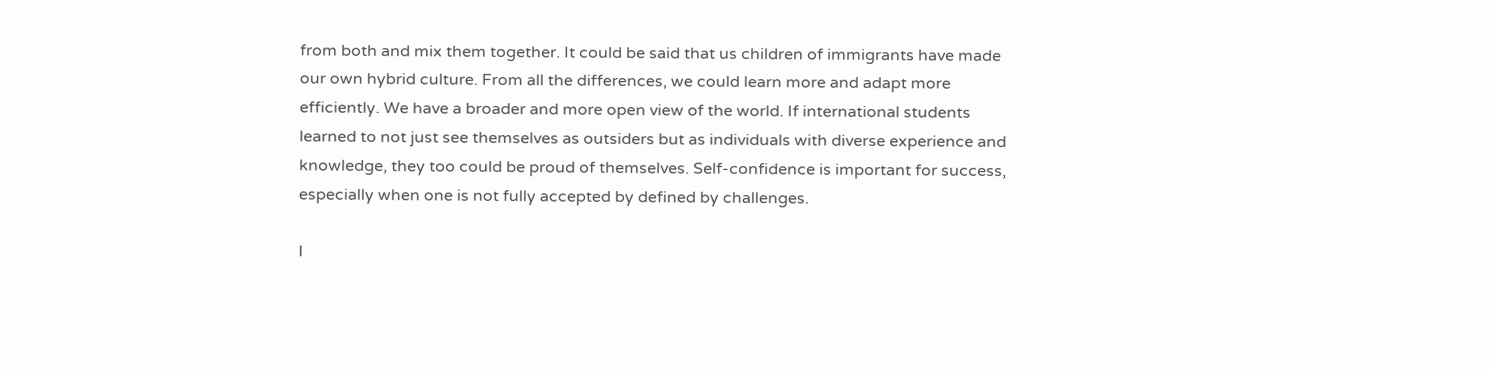from both and mix them together. It could be said that us children of immigrants have made our own hybrid culture. From all the differences, we could learn more and adapt more efficiently. We have a broader and more open view of the world. If international students learned to not just see themselves as outsiders but as individuals with diverse experience and knowledge, they too could be proud of themselves. Self-confidence is important for success, especially when one is not fully accepted by defined by challenges.

I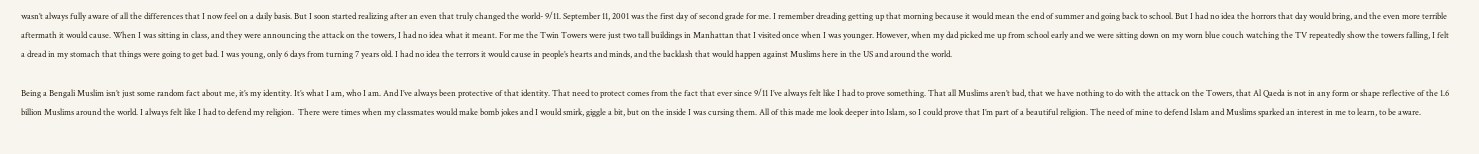wasn’t always fully aware of all the differences that I now feel on a daily basis. But I soon started realizing after an even that truly changed the world- 9/11. September 11, 2001 was the first day of second grade for me. I remember dreading getting up that morning because it would mean the end of summer and going back to school. But I had no idea the horrors that day would bring, and the even more terrible aftermath it would cause. When I was sitting in class, and they were announcing the attack on the towers, I had no idea what it meant. For me the Twin Towers were just two tall buildings in Manhattan that I visited once when I was younger. However, when my dad picked me up from school early and we were sitting down on my worn blue couch watching the TV repeatedly show the towers falling, I felt a dread in my stomach that things were going to get bad. I was young, only 6 days from turning 7 years old. I had no idea the terrors it would cause in people’s hearts and minds, and the backlash that would happen against Muslims here in the US and around the world.

Being a Bengali Muslim isn’t just some random fact about me, it’s my identity. It’s what I am, who I am. And I’ve always been protective of that identity. That need to protect comes from the fact that ever since 9/11 I’ve always felt like I had to prove something. That all Muslims aren’t bad, that we have nothing to do with the attack on the Towers, that Al Qaeda is not in any form or shape reflective of the 1.6 billion Muslims around the world. I always felt like I had to defend my religion.  There were times when my classmates would make bomb jokes and I would smirk, giggle a bit, but on the inside I was cursing them. All of this made me look deeper into Islam, so I could prove that I’m part of a beautiful religion. The need of mine to defend Islam and Muslims sparked an interest in me to learn, to be aware.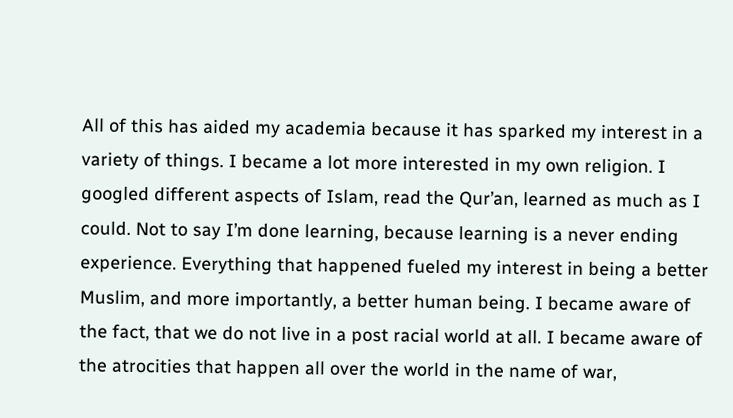All of this has aided my academia because it has sparked my interest in a variety of things. I became a lot more interested in my own religion. I googled different aspects of Islam, read the Qur’an, learned as much as I could. Not to say I’m done learning, because learning is a never ending experience. Everything that happened fueled my interest in being a better Muslim, and more importantly, a better human being. I became aware of the fact, that we do not live in a post racial world at all. I became aware of the atrocities that happen all over the world in the name of war,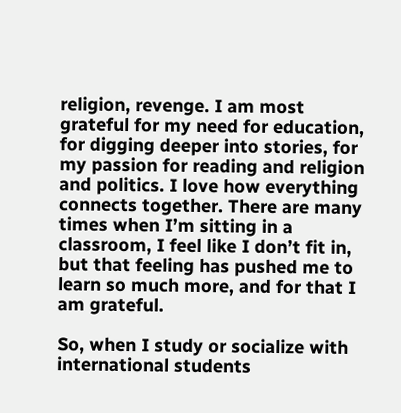religion, revenge. I am most grateful for my need for education, for digging deeper into stories, for my passion for reading and religion and politics. I love how everything connects together. There are many times when I’m sitting in a classroom, I feel like I don’t fit in, but that feeling has pushed me to learn so much more, and for that I am grateful.

So, when I study or socialize with international students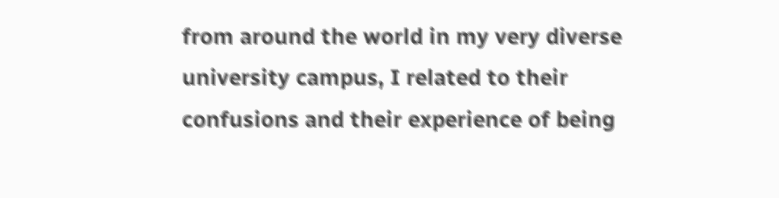from around the world in my very diverse university campus, I related to their confusions and their experience of being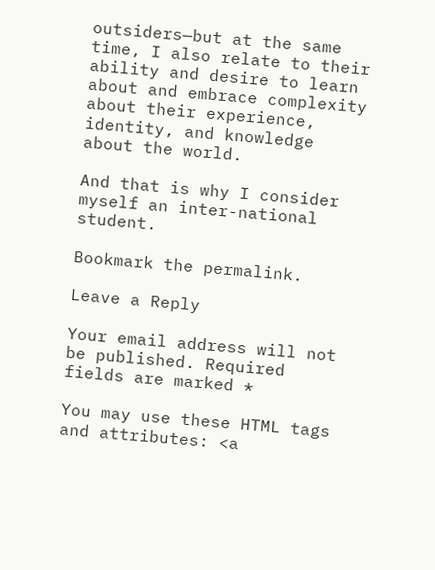outsiders—but at the same time, I also relate to their ability and desire to learn about and embrace complexity about their experience, identity, and knowledge about the world.

And that is why I consider myself an inter-national student.

Bookmark the permalink.

Leave a Reply

Your email address will not be published. Required fields are marked *

You may use these HTML tags and attributes: <a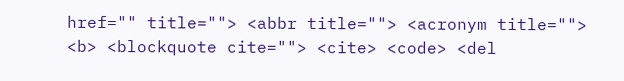href="" title=""> <abbr title=""> <acronym title=""> <b> <blockquote cite=""> <cite> <code> <del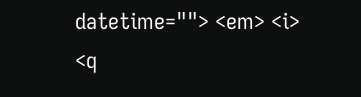datetime=""> <em> <i> <q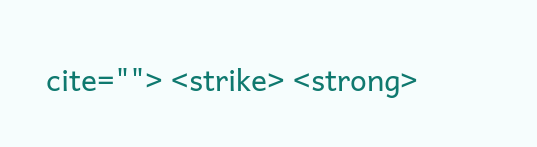cite=""> <strike> <strong>